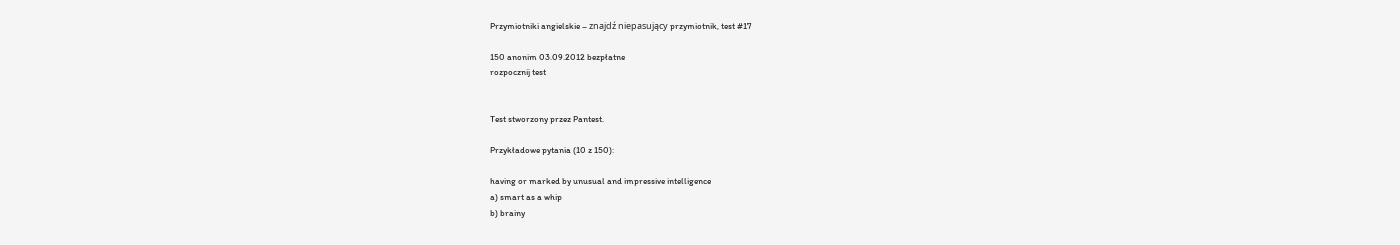Przymiotniki angielskie – znajdź niepasujący przymiotnik, test #17

150 anonim 03.09.2012 bezpłatne
rozpocznij test


Test stworzony przez Pantest.

Przykładowe pytania (10 z 150):

having or marked by unusual and impressive intelligence
a) smart as a whip
b) brainy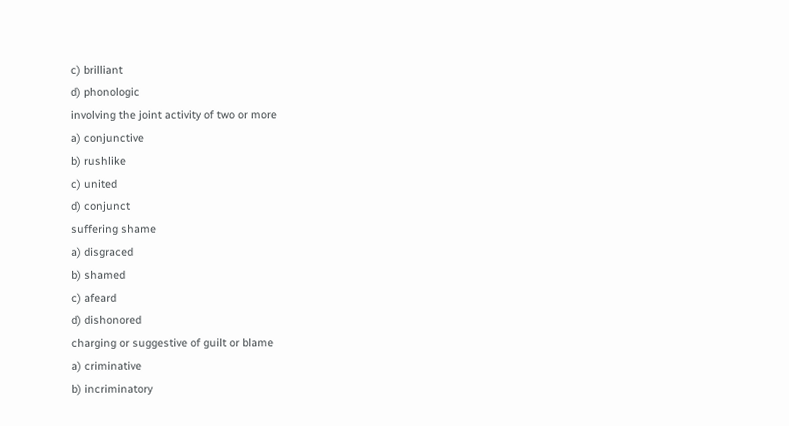c) brilliant
d) phonologic
involving the joint activity of two or more
a) conjunctive
b) rushlike
c) united
d) conjunct
suffering shame
a) disgraced
b) shamed
c) afeard
d) dishonored
charging or suggestive of guilt or blame
a) criminative
b) incriminatory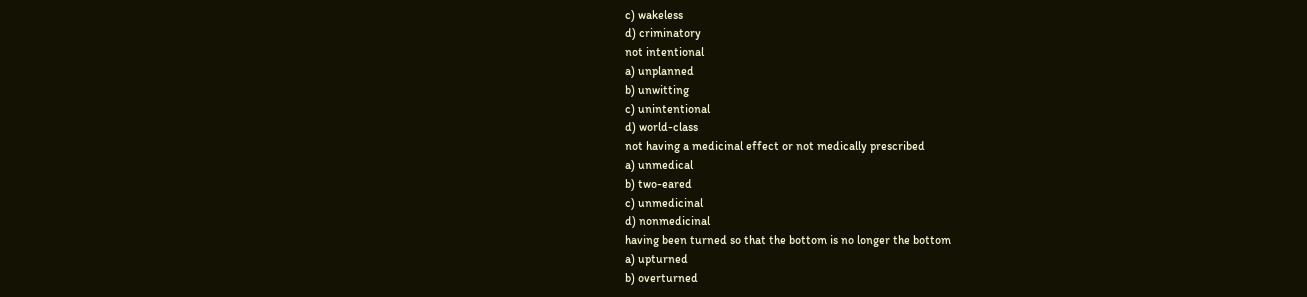c) wakeless
d) criminatory
not intentional
a) unplanned
b) unwitting
c) unintentional
d) world-class
not having a medicinal effect or not medically prescribed
a) unmedical
b) two-eared
c) unmedicinal
d) nonmedicinal
having been turned so that the bottom is no longer the bottom
a) upturned
b) overturned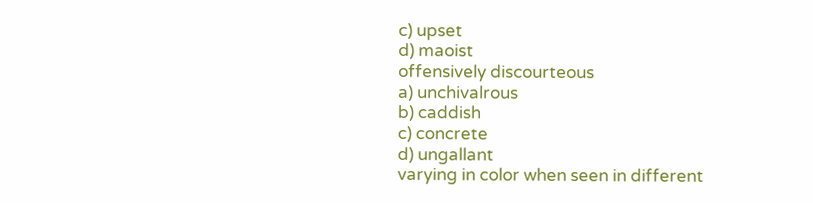c) upset
d) maoist
offensively discourteous
a) unchivalrous
b) caddish
c) concrete
d) ungallant
varying in color when seen in different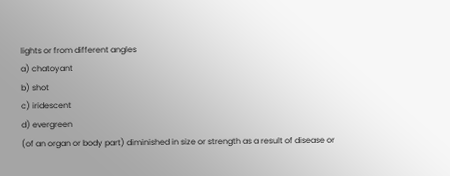lights or from different angles
a) chatoyant
b) shot
c) iridescent
d) evergreen
(of an organ or body part) diminished in size or strength as a result of disease or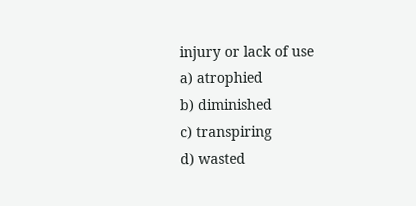injury or lack of use
a) atrophied
b) diminished
c) transpiring
d) wasted